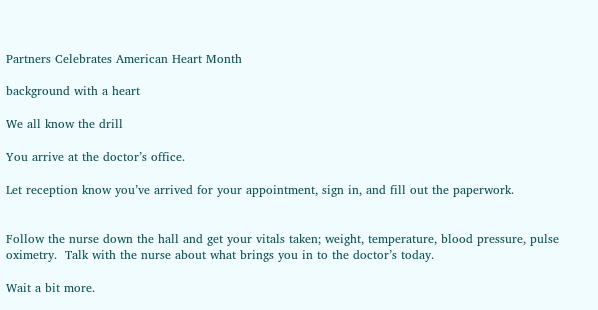Partners Celebrates American Heart Month

background with a heart

We all know the drill

You arrive at the doctor’s office.

Let reception know you’ve arrived for your appointment, sign in, and fill out the paperwork.


Follow the nurse down the hall and get your vitals taken; weight, temperature, blood pressure, pulse oximetry.  Talk with the nurse about what brings you in to the doctor’s today.

Wait a bit more.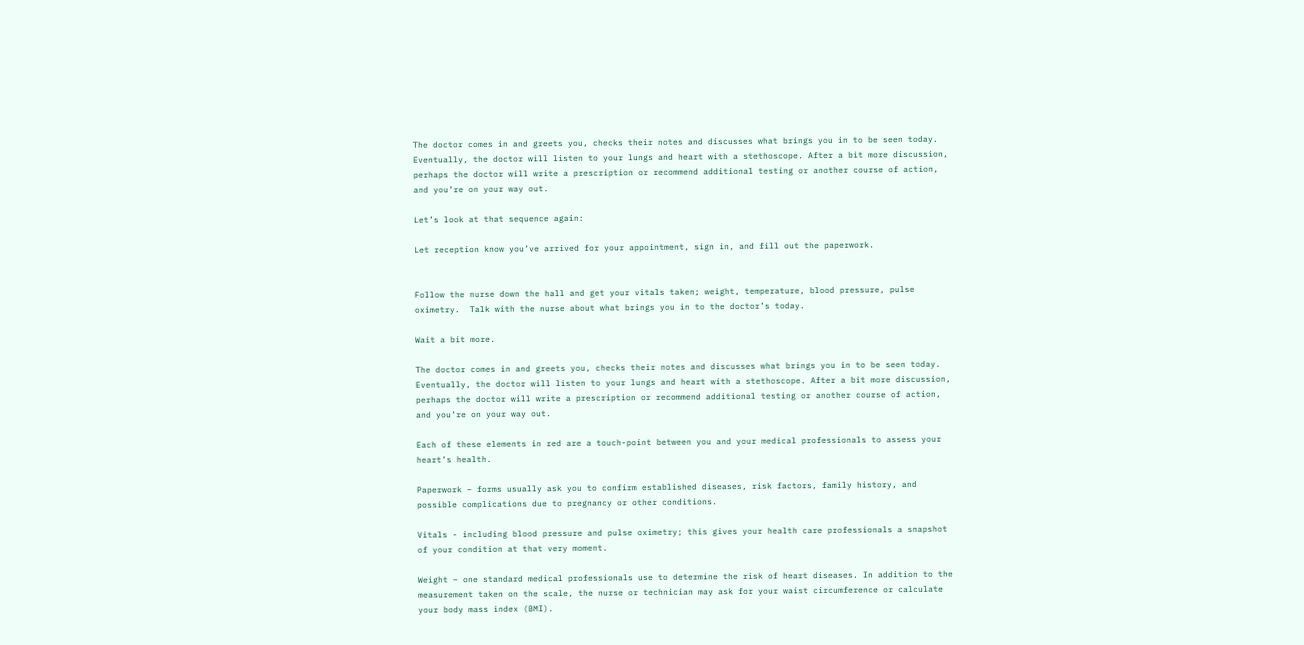The doctor comes in and greets you, checks their notes and discusses what brings you in to be seen today. Eventually, the doctor will listen to your lungs and heart with a stethoscope. After a bit more discussion, perhaps the doctor will write a prescription or recommend additional testing or another course of action, and you’re on your way out.

Let’s look at that sequence again:

Let reception know you’ve arrived for your appointment, sign in, and fill out the paperwork.


Follow the nurse down the hall and get your vitals taken; weight, temperature, blood pressure, pulse oximetry.  Talk with the nurse about what brings you in to the doctor’s today.

Wait a bit more.

The doctor comes in and greets you, checks their notes and discusses what brings you in to be seen today. Eventually, the doctor will listen to your lungs and heart with a stethoscope. After a bit more discussion, perhaps the doctor will write a prescription or recommend additional testing or another course of action, and you’re on your way out.

Each of these elements in red are a touch-point between you and your medical professionals to assess your heart’s health.

Paperwork – forms usually ask you to confirm established diseases, risk factors, family history, and possible complications due to pregnancy or other conditions.

Vitals - including blood pressure and pulse oximetry; this gives your health care professionals a snapshot of your condition at that very moment.

Weight – one standard medical professionals use to determine the risk of heart diseases. In addition to the measurement taken on the scale, the nurse or technician may ask for your waist circumference or calculate your body mass index (BMI).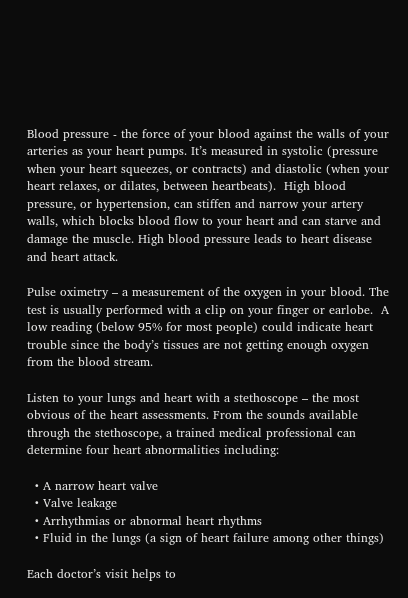Blood pressure - the force of your blood against the walls of your arteries as your heart pumps. It’s measured in systolic (pressure when your heart squeezes, or contracts) and diastolic (when your heart relaxes, or dilates, between heartbeats).  High blood pressure, or hypertension, can stiffen and narrow your artery walls, which blocks blood flow to your heart and can starve and damage the muscle. High blood pressure leads to heart disease and heart attack.

Pulse oximetry – a measurement of the oxygen in your blood. The test is usually performed with a clip on your finger or earlobe.  A low reading (below 95% for most people) could indicate heart trouble since the body’s tissues are not getting enough oxygen from the blood stream.

Listen to your lungs and heart with a stethoscope – the most obvious of the heart assessments. From the sounds available through the stethoscope, a trained medical professional can determine four heart abnormalities including:

  • A narrow heart valve
  • Valve leakage
  • Arrhythmias or abnormal heart rhythms
  • Fluid in the lungs (a sign of heart failure among other things)

Each doctor’s visit helps to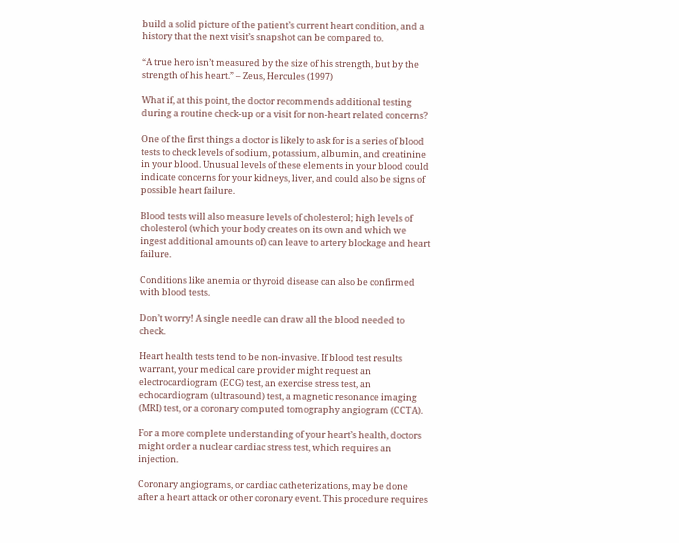build a solid picture of the patient’s current heart condition, and a history that the next visit’s snapshot can be compared to.

“A true hero isn’t measured by the size of his strength, but by the strength of his heart.” – Zeus, Hercules (1997)

What if, at this point, the doctor recommends additional testing during a routine check-up or a visit for non-heart related concerns?

One of the first things a doctor is likely to ask for is a series of blood tests to check levels of sodium, potassium, albumin, and creatinine in your blood. Unusual levels of these elements in your blood could indicate concerns for your kidneys, liver, and could also be signs of possible heart failure.

Blood tests will also measure levels of cholesterol; high levels of cholesterol (which your body creates on its own and which we ingest additional amounts of) can leave to artery blockage and heart failure.

Conditions like anemia or thyroid disease can also be confirmed with blood tests.

Don’t worry! A single needle can draw all the blood needed to check.

Heart health tests tend to be non-invasive. If blood test results warrant, your medical care provider might request an electrocardiogram (ECG) test, an exercise stress test, an echocardiogram (ultrasound) test, a magnetic resonance imaging (MRI) test, or a coronary computed tomography angiogram (CCTA).

For a more complete understanding of your heart’s health, doctors might order a nuclear cardiac stress test, which requires an injection.

Coronary angiograms, or cardiac catheterizations, may be done after a heart attack or other coronary event. This procedure requires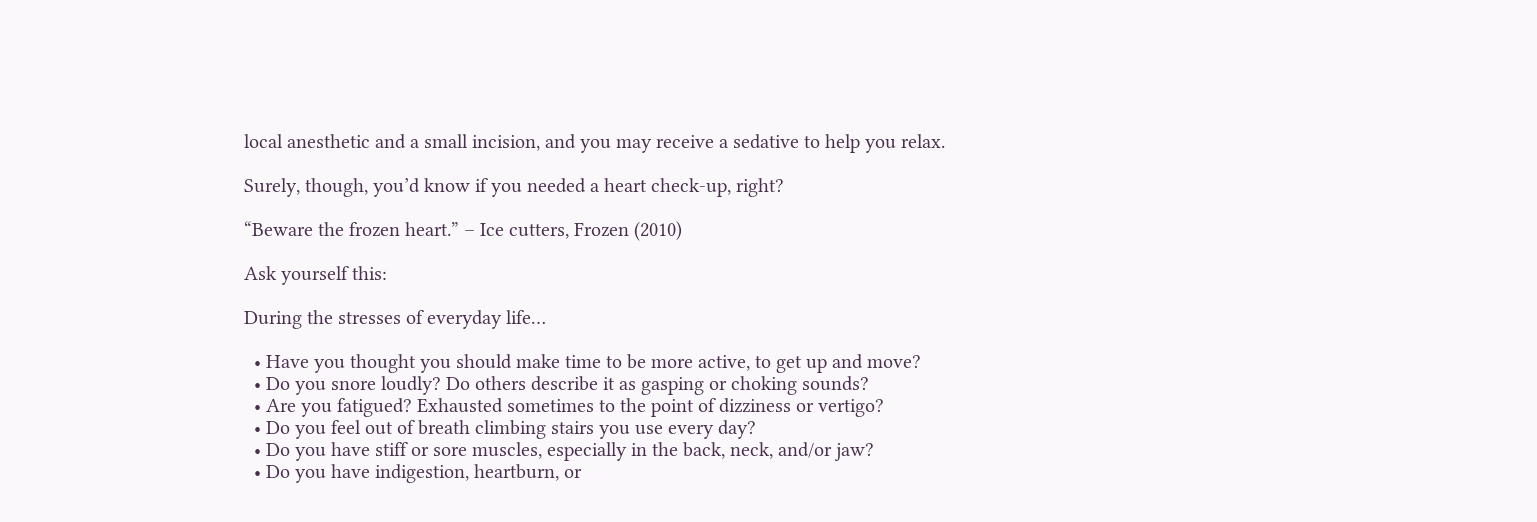local anesthetic and a small incision, and you may receive a sedative to help you relax.

Surely, though, you’d know if you needed a heart check-up, right?

“Beware the frozen heart.” – Ice cutters, Frozen (2010)

Ask yourself this:

During the stresses of everyday life…

  • Have you thought you should make time to be more active, to get up and move?
  • Do you snore loudly? Do others describe it as gasping or choking sounds?
  • Are you fatigued? Exhausted sometimes to the point of dizziness or vertigo?
  • Do you feel out of breath climbing stairs you use every day?
  • Do you have stiff or sore muscles, especially in the back, neck, and/or jaw?
  • Do you have indigestion, heartburn, or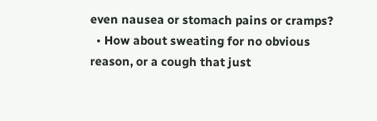even nausea or stomach pains or cramps?
  • How about sweating for no obvious reason, or a cough that just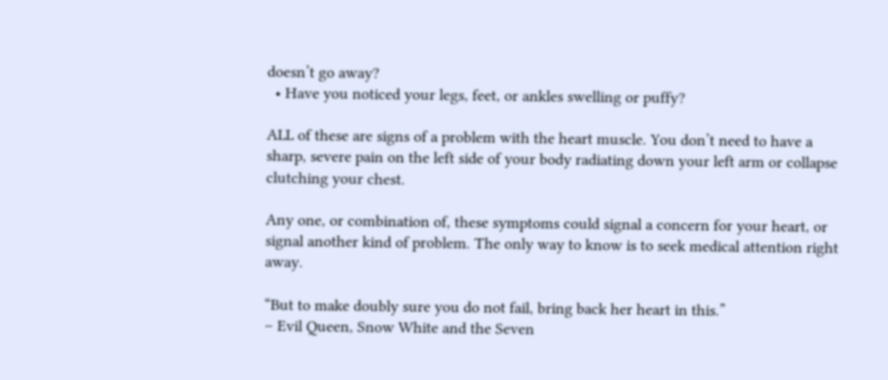doesn’t go away?
  • Have you noticed your legs, feet, or ankles swelling or puffy?

ALL of these are signs of a problem with the heart muscle. You don’t need to have a sharp, severe pain on the left side of your body radiating down your left arm or collapse clutching your chest.

Any one, or combination of, these symptoms could signal a concern for your heart, or signal another kind of problem. The only way to know is to seek medical attention right away.

“But to make doubly sure you do not fail, bring back her heart in this.”
– Evil Queen, Snow White and the Seven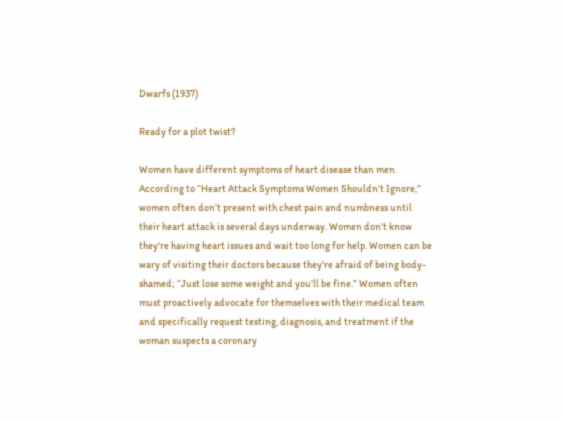Dwarfs (1937)

Ready for a plot twist?

Women have different symptoms of heart disease than men. According to “Heart Attack Symptoms Women Shouldn't Ignore,” women often don’t present with chest pain and numbness until their heart attack is several days underway. Women don't know they're having heart issues and wait too long for help. Women can be wary of visiting their doctors because they're afraid of being body-shamed; “Just lose some weight and you’ll be fine.” Women often must proactively advocate for themselves with their medical team and specifically request testing, diagnosis, and treatment if the woman suspects a coronary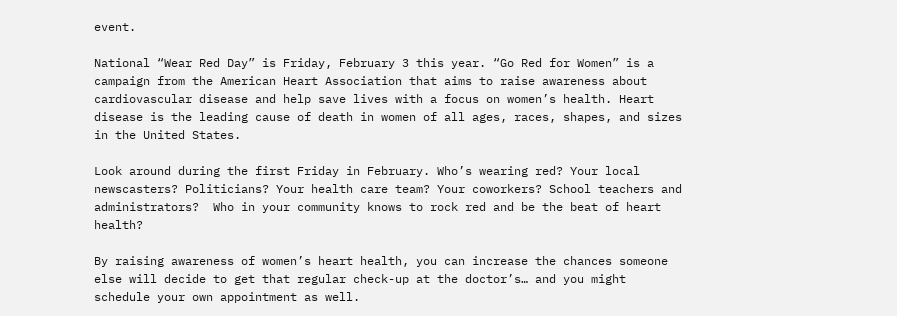event.

National “Wear Red Day” is Friday, February 3 this year. “Go Red for Women” is a campaign from the American Heart Association that aims to raise awareness about cardiovascular disease and help save lives with a focus on women’s health. Heart disease is the leading cause of death in women of all ages, races, shapes, and sizes in the United States.

Look around during the first Friday in February. Who’s wearing red? Your local newscasters? Politicians? Your health care team? Your coworkers? School teachers and administrators?  Who in your community knows to rock red and be the beat of heart health?

By raising awareness of women’s heart health, you can increase the chances someone else will decide to get that regular check-up at the doctor’s… and you might schedule your own appointment as well.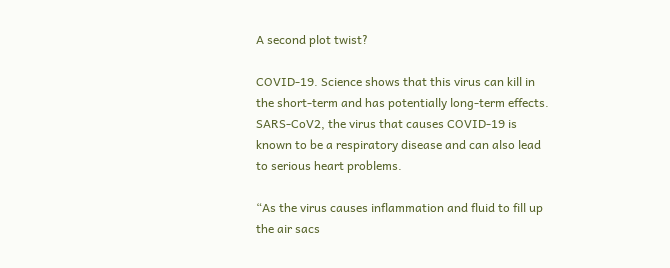A second plot twist?

COVID-19. Science shows that this virus can kill in the short-term and has potentially long-term effects.  SARS-CoV2, the virus that causes COVID-19 is known to be a respiratory disease and can also lead to serious heart problems.

“As the virus causes inflammation and fluid to fill up the air sacs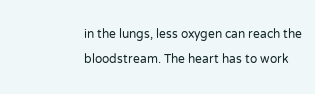in the lungs, less oxygen can reach the bloodstream. The heart has to work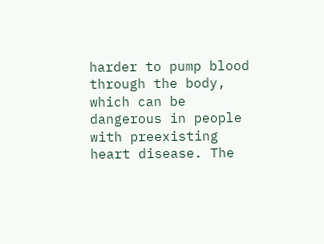harder to pump blood through the body, which can be dangerous in people with preexisting heart disease. The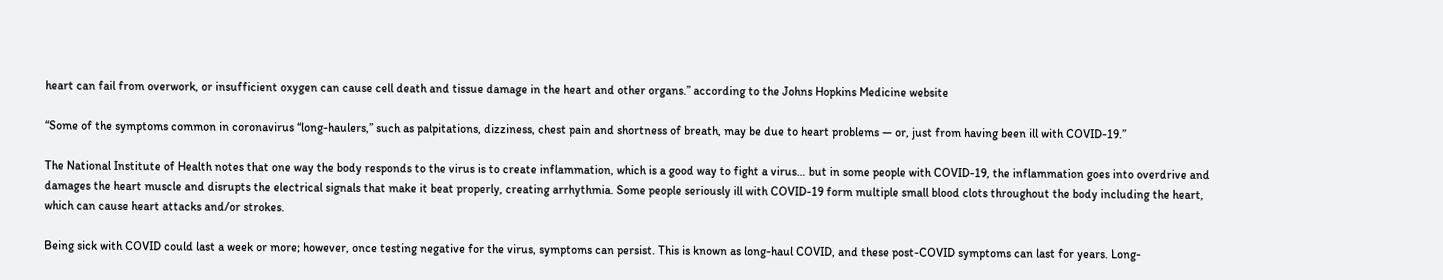heart can fail from overwork, or insufficient oxygen can cause cell death and tissue damage in the heart and other organs.” according to the Johns Hopkins Medicine website

“Some of the symptoms common in coronavirus “long-haulers,” such as palpitations, dizziness, chest pain and shortness of breath, may be due to heart problems — or, just from having been ill with COVID-19.”

The National Institute of Health notes that one way the body responds to the virus is to create inflammation, which is a good way to fight a virus… but in some people with COVID-19, the inflammation goes into overdrive and damages the heart muscle and disrupts the electrical signals that make it beat properly, creating arrhythmia. Some people seriously ill with COVID-19 form multiple small blood clots throughout the body including the heart, which can cause heart attacks and/or strokes.

Being sick with COVID could last a week or more; however, once testing negative for the virus, symptoms can persist. This is known as long-haul COVID, and these post-COVID symptoms can last for years. Long-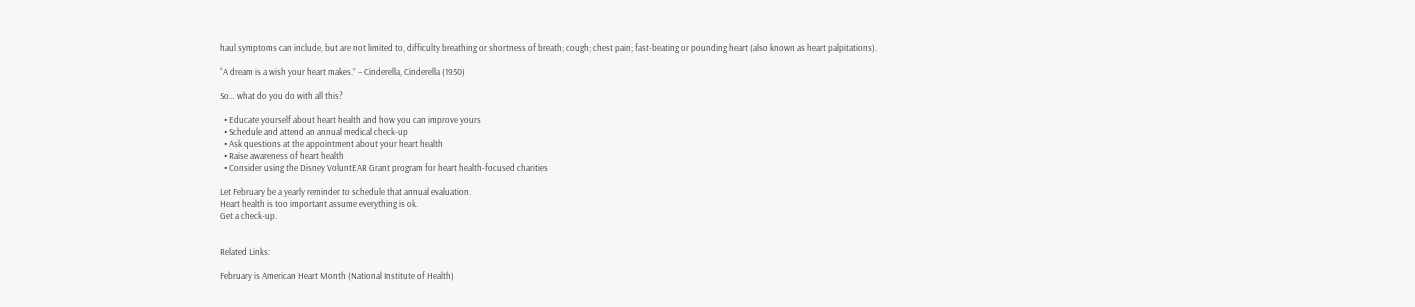haul symptoms can include, but are not limited to, difficulty breathing or shortness of breath; cough; chest pain; fast-beating or pounding heart (also known as heart palpitations).

“A dream is a wish your heart makes.” – Cinderella, Cinderella (1950)

So… what do you do with all this?

  • Educate yourself about heart health and how you can improve yours
  • Schedule and attend an annual medical check-up
  • Ask questions at the appointment about your heart health
  • Raise awareness of heart health
  • Consider using the Disney VoluntEAR Grant program for heart health-focused charities

Let February be a yearly reminder to schedule that annual evaluation.
Heart health is too important assume everything is ok.
Get a check-up.


Related Links:

February is American Heart Month (National Institute of Health)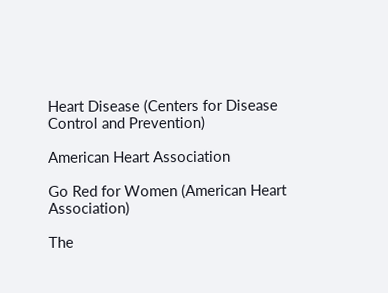Heart Disease (Centers for Disease Control and Prevention)

American Heart Association

Go Red for Women (American Heart Association)

The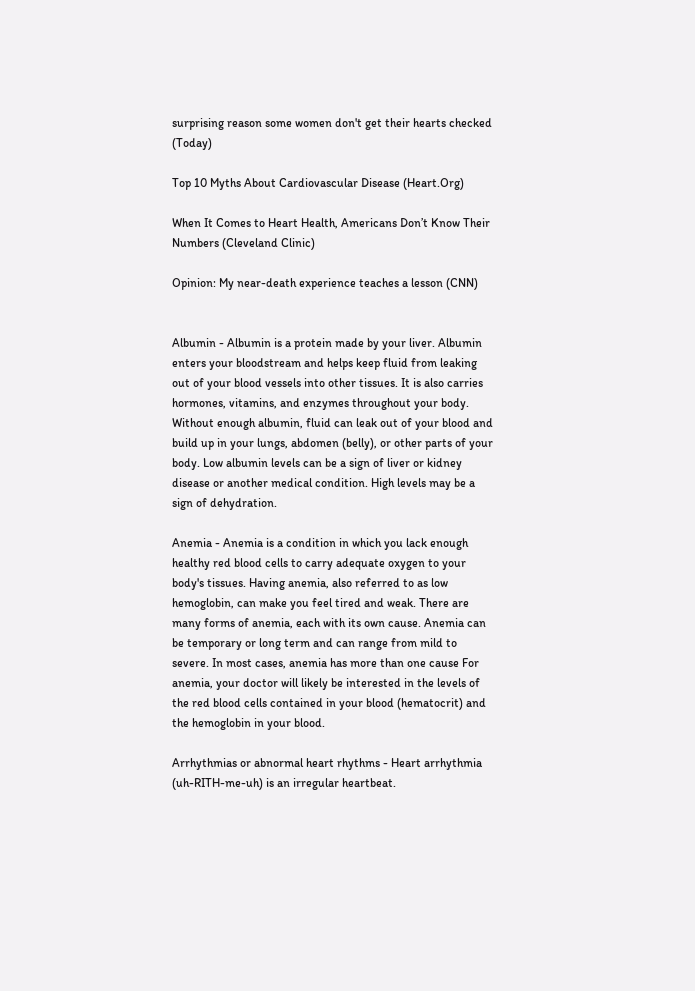surprising reason some women don't get their hearts checked (Today)

Top 10 Myths About Cardiovascular Disease (Heart.Org)

When It Comes to Heart Health, Americans Don’t Know Their Numbers (Cleveland Clinic)

Opinion: My near-death experience teaches a lesson (CNN)


Albumin - Albumin is a protein made by your liver. Albumin enters your bloodstream and helps keep fluid from leaking out of your blood vessels into other tissues. It is also carries hormones, vitamins, and enzymes throughout your body. Without enough albumin, fluid can leak out of your blood and build up in your lungs, abdomen (belly), or other parts of your body. Low albumin levels can be a sign of liver or kidney disease or another medical condition. High levels may be a sign of dehydration.

Anemia - Anemia is a condition in which you lack enough healthy red blood cells to carry adequate oxygen to your body's tissues. Having anemia, also referred to as low hemoglobin, can make you feel tired and weak. There are many forms of anemia, each with its own cause. Anemia can be temporary or long term and can range from mild to severe. In most cases, anemia has more than one cause For anemia, your doctor will likely be interested in the levels of the red blood cells contained in your blood (hematocrit) and the hemoglobin in your blood.

Arrhythmias or abnormal heart rhythms - Heart arrhythmia (uh-RITH-me-uh) is an irregular heartbeat.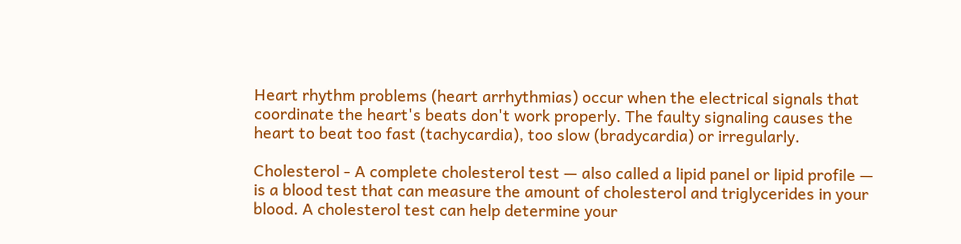Heart rhythm problems (heart arrhythmias) occur when the electrical signals that coordinate the heart's beats don't work properly. The faulty signaling causes the heart to beat too fast (tachycardia), too slow (bradycardia) or irregularly.

Cholesterol - A complete cholesterol test — also called a lipid panel or lipid profile — is a blood test that can measure the amount of cholesterol and triglycerides in your blood. A cholesterol test can help determine your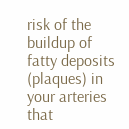risk of the buildup of fatty deposits (plaques) in your arteries that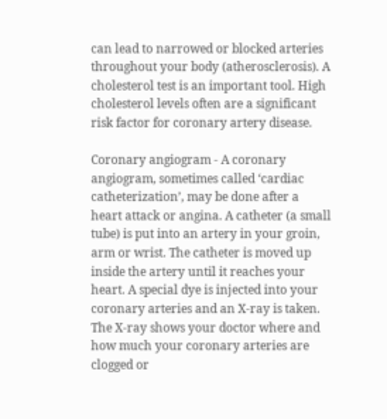can lead to narrowed or blocked arteries throughout your body (atherosclerosis). A cholesterol test is an important tool. High cholesterol levels often are a significant risk factor for coronary artery disease.

Coronary angiogram - A coronary angiogram, sometimes called ‘cardiac catheterization’, may be done after a heart attack or angina. A catheter (a small tube) is put into an artery in your groin, arm or wrist. The catheter is moved up inside the artery until it reaches your heart. A special dye is injected into your coronary arteries and an X-ray is taken. The X-ray shows your doctor where and how much your coronary arteries are clogged or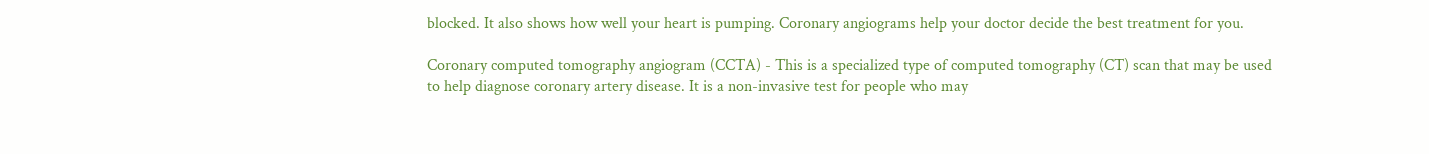blocked. It also shows how well your heart is pumping. Coronary angiograms help your doctor decide the best treatment for you.

Coronary computed tomography angiogram (CCTA) - This is a specialized type of computed tomography (CT) scan that may be used to help diagnose coronary artery disease. It is a non-invasive test for people who may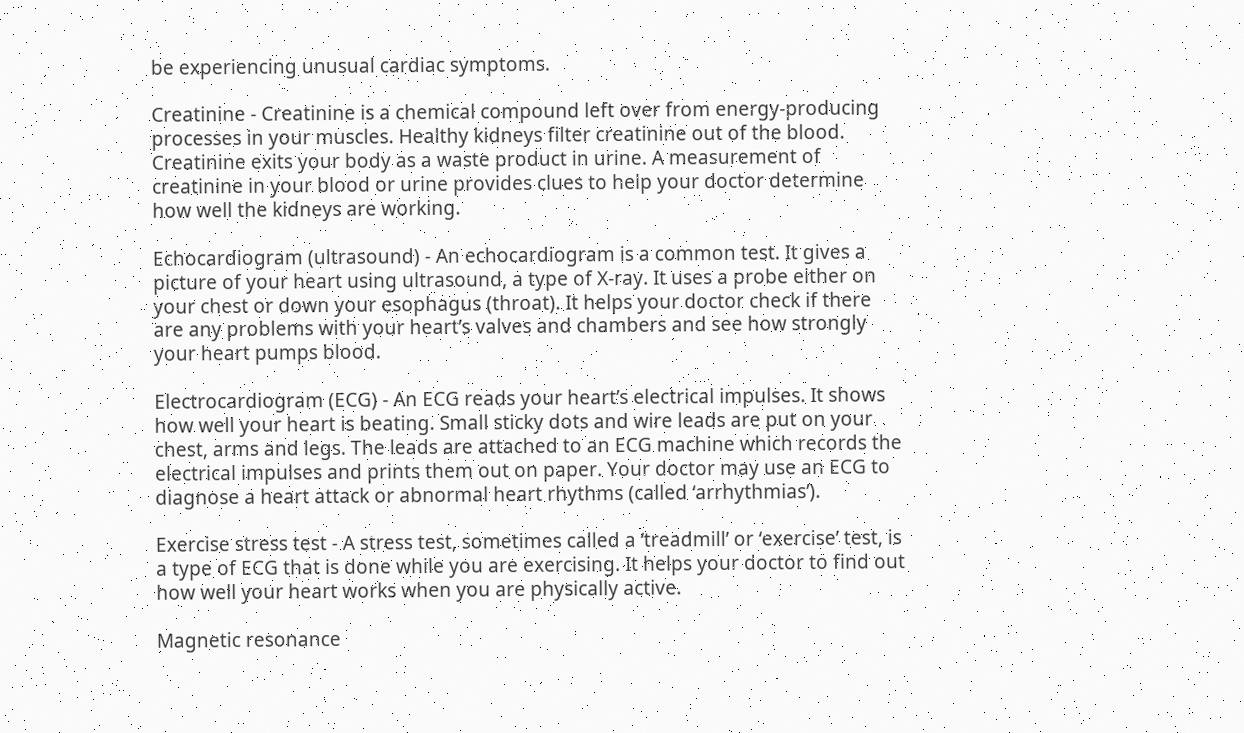be experiencing unusual cardiac symptoms.

Creatinine - Creatinine is a chemical compound left over from energy-producing processes in your muscles. Healthy kidneys filter creatinine out of the blood. Creatinine exits your body as a waste product in urine. A measurement of creatinine in your blood or urine provides clues to help your doctor determine how well the kidneys are working.

Echocardiogram (ultrasound) - An echocardiogram is a common test. It gives a picture of your heart using ultrasound, a type of X-ray. It uses a probe either on your chest or down your esophagus (throat). It helps your doctor check if there are any problems with your heart’s valves and chambers and see how strongly your heart pumps blood.

Electrocardiogram (ECG) - An ECG reads your heart’s electrical impulses. It shows how well your heart is beating. Small sticky dots and wire leads are put on your chest, arms and legs. The leads are attached to an ECG machine which records the electrical impulses and prints them out on paper. Your doctor may use an ECG to diagnose a heart attack or abnormal heart rhythms (called ‘arrhythmias’).

Exercise stress test - A stress test, sometimes called a ‘treadmill’ or ‘exercise’ test, is a type of ECG that is done while you are exercising. It helps your doctor to find out how well your heart works when you are physically active.

Magnetic resonance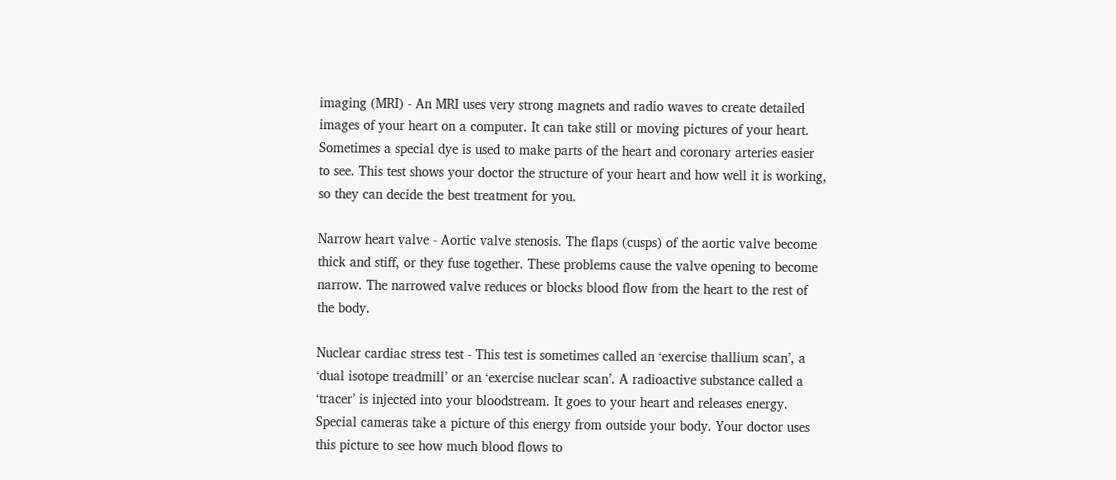imaging (MRI) - An MRI uses very strong magnets and radio waves to create detailed images of your heart on a computer. It can take still or moving pictures of your heart. Sometimes a special dye is used to make parts of the heart and coronary arteries easier to see. This test shows your doctor the structure of your heart and how well it is working, so they can decide the best treatment for you.

Narrow heart valve - Aortic valve stenosis. The flaps (cusps) of the aortic valve become thick and stiff, or they fuse together. These problems cause the valve opening to become narrow. The narrowed valve reduces or blocks blood flow from the heart to the rest of the body.

Nuclear cardiac stress test - This test is sometimes called an ‘exercise thallium scan’, a ‘dual isotope treadmill’ or an ‘exercise nuclear scan’. A radioactive substance called a ‘tracer’ is injected into your bloodstream. It goes to your heart and releases energy. Special cameras take a picture of this energy from outside your body. Your doctor uses this picture to see how much blood flows to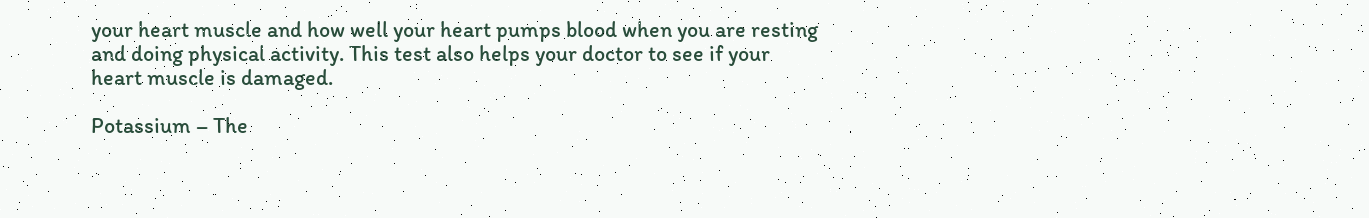your heart muscle and how well your heart pumps blood when you are resting and doing physical activity. This test also helps your doctor to see if your heart muscle is damaged.

Potassium – The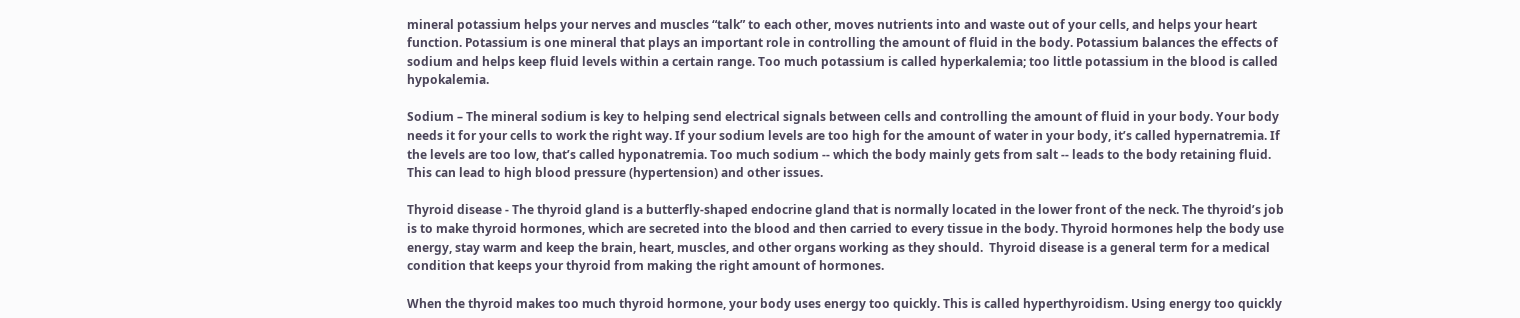mineral potassium helps your nerves and muscles “talk” to each other, moves nutrients into and waste out of your cells, and helps your heart function. Potassium is one mineral that plays an important role in controlling the amount of fluid in the body. Potassium balances the effects of sodium and helps keep fluid levels within a certain range. Too much potassium is called hyperkalemia; too little potassium in the blood is called hypokalemia.

Sodium – The mineral sodium is key to helping send electrical signals between cells and controlling the amount of fluid in your body. Your body needs it for your cells to work the right way. If your sodium levels are too high for the amount of water in your body, it’s called hypernatremia. If the levels are too low, that’s called hyponatremia. Too much sodium -- which the body mainly gets from salt -- leads to the body retaining fluid. This can lead to high blood pressure (hypertension) and other issues.

Thyroid disease - The thyroid gland is a butterfly-shaped endocrine gland that is normally located in the lower front of the neck. The thyroid’s job is to make thyroid hormones, which are secreted into the blood and then carried to every tissue in the body. Thyroid hormones help the body use energy, stay warm and keep the brain, heart, muscles, and other organs working as they should.  Thyroid disease is a general term for a medical condition that keeps your thyroid from making the right amount of hormones.

When the thyroid makes too much thyroid hormone, your body uses energy too quickly. This is called hyperthyroidism. Using energy too quickly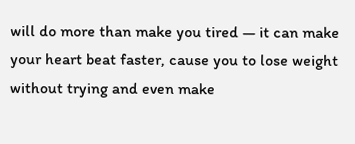will do more than make you tired — it can make your heart beat faster, cause you to lose weight without trying and even make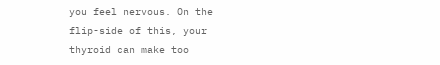you feel nervous. On the flip-side of this, your thyroid can make too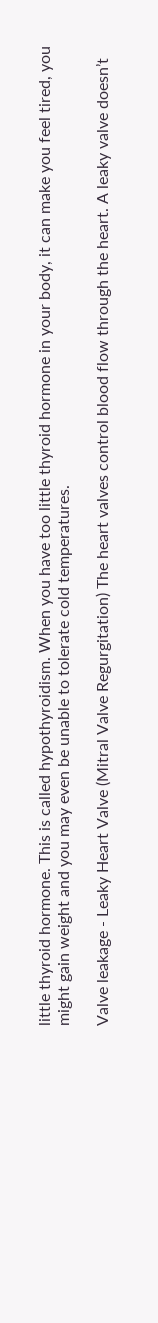little thyroid hormone. This is called hypothyroidism. When you have too little thyroid hormone in your body, it can make you feel tired, you might gain weight and you may even be unable to tolerate cold temperatures.

Valve leakage - Leaky Heart Valve (Mitral Valve Regurgitation) The heart valves control blood flow through the heart. A leaky valve doesn’t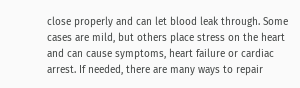close properly and can let blood leak through. Some cases are mild, but others place stress on the heart and can cause symptoms, heart failure or cardiac arrest. If needed, there are many ways to repair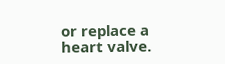or replace a heart valve.